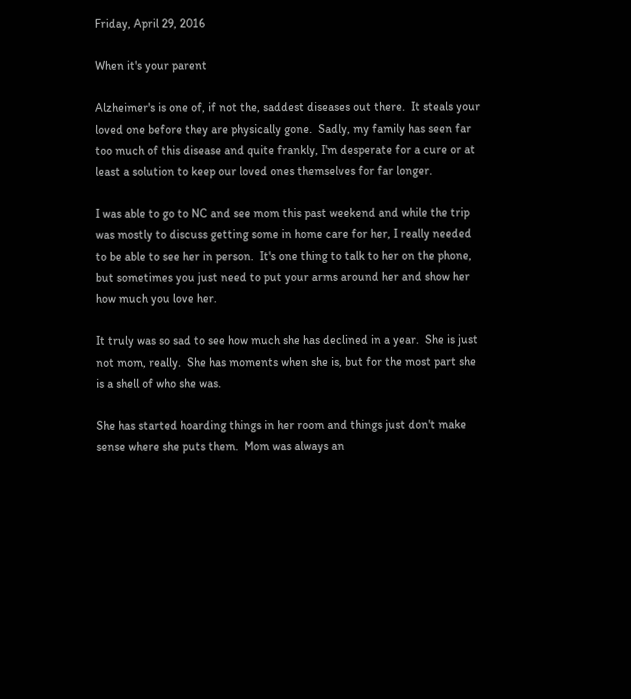Friday, April 29, 2016

When it's your parent

Alzheimer's is one of, if not the, saddest diseases out there.  It steals your loved one before they are physically gone.  Sadly, my family has seen far too much of this disease and quite frankly, I'm desperate for a cure or at least a solution to keep our loved ones themselves for far longer.

I was able to go to NC and see mom this past weekend and while the trip was mostly to discuss getting some in home care for her, I really needed to be able to see her in person.  It's one thing to talk to her on the phone, but sometimes you just need to put your arms around her and show her how much you love her.

It truly was so sad to see how much she has declined in a year.  She is just not mom, really.  She has moments when she is, but for the most part she is a shell of who she was.

She has started hoarding things in her room and things just don't make sense where she puts them.  Mom was always an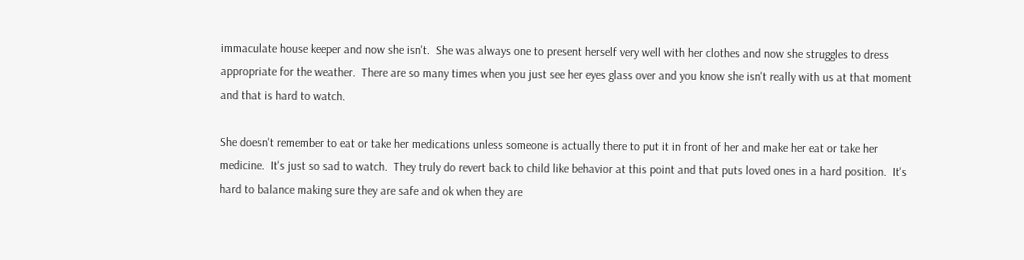immaculate house keeper and now she isn't.  She was always one to present herself very well with her clothes and now she struggles to dress appropriate for the weather.  There are so many times when you just see her eyes glass over and you know she isn't really with us at that moment and that is hard to watch.

She doesn't remember to eat or take her medications unless someone is actually there to put it in front of her and make her eat or take her medicine.  It's just so sad to watch.  They truly do revert back to child like behavior at this point and that puts loved ones in a hard position.  It's hard to balance making sure they are safe and ok when they are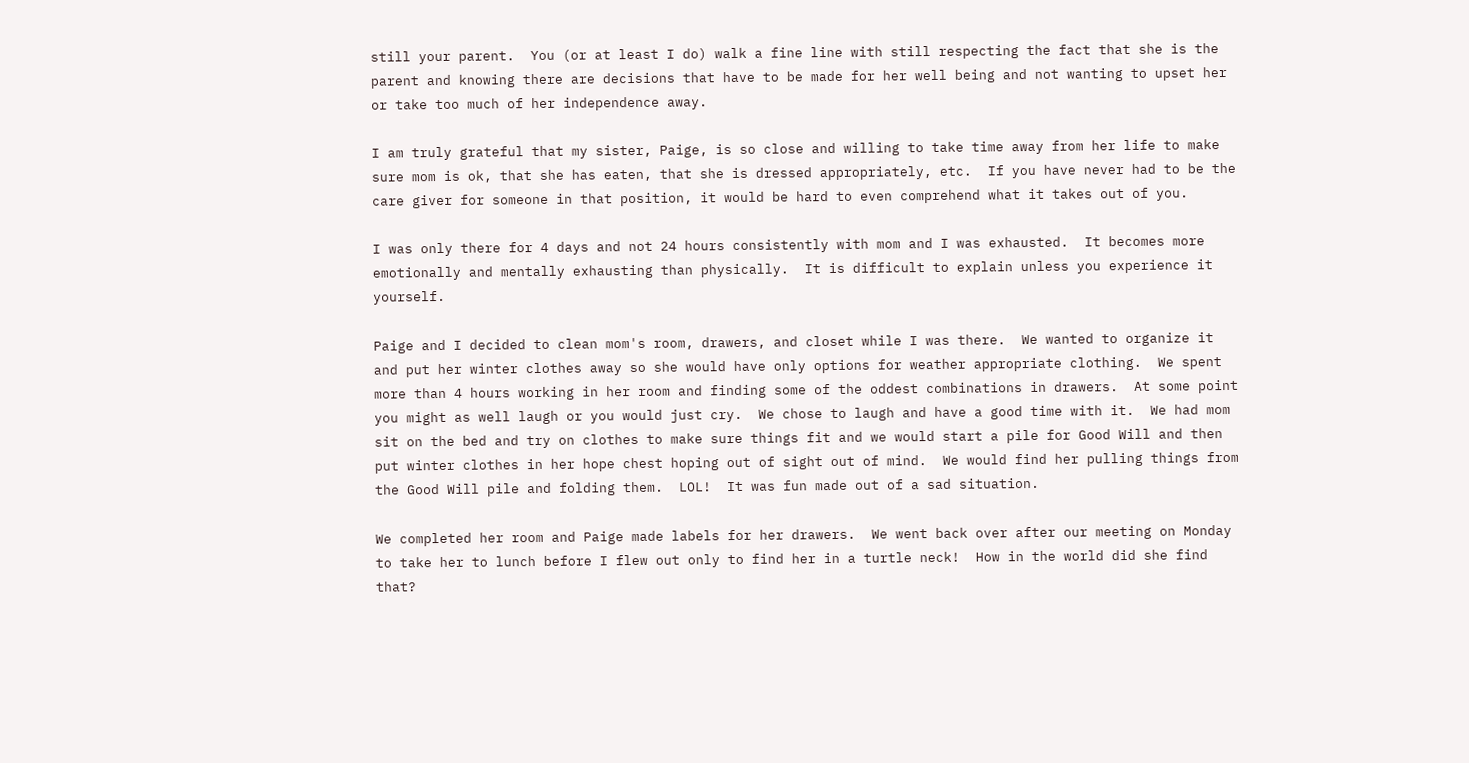still your parent.  You (or at least I do) walk a fine line with still respecting the fact that she is the parent and knowing there are decisions that have to be made for her well being and not wanting to upset her or take too much of her independence away.

I am truly grateful that my sister, Paige, is so close and willing to take time away from her life to make sure mom is ok, that she has eaten, that she is dressed appropriately, etc.  If you have never had to be the care giver for someone in that position, it would be hard to even comprehend what it takes out of you.

I was only there for 4 days and not 24 hours consistently with mom and I was exhausted.  It becomes more emotionally and mentally exhausting than physically.  It is difficult to explain unless you experience it yourself.

Paige and I decided to clean mom's room, drawers, and closet while I was there.  We wanted to organize it and put her winter clothes away so she would have only options for weather appropriate clothing.  We spent more than 4 hours working in her room and finding some of the oddest combinations in drawers.  At some point you might as well laugh or you would just cry.  We chose to laugh and have a good time with it.  We had mom sit on the bed and try on clothes to make sure things fit and we would start a pile for Good Will and then put winter clothes in her hope chest hoping out of sight out of mind.  We would find her pulling things from the Good Will pile and folding them.  LOL!  It was fun made out of a sad situation.

We completed her room and Paige made labels for her drawers.  We went back over after our meeting on Monday to take her to lunch before I flew out only to find her in a turtle neck!  How in the world did she find that?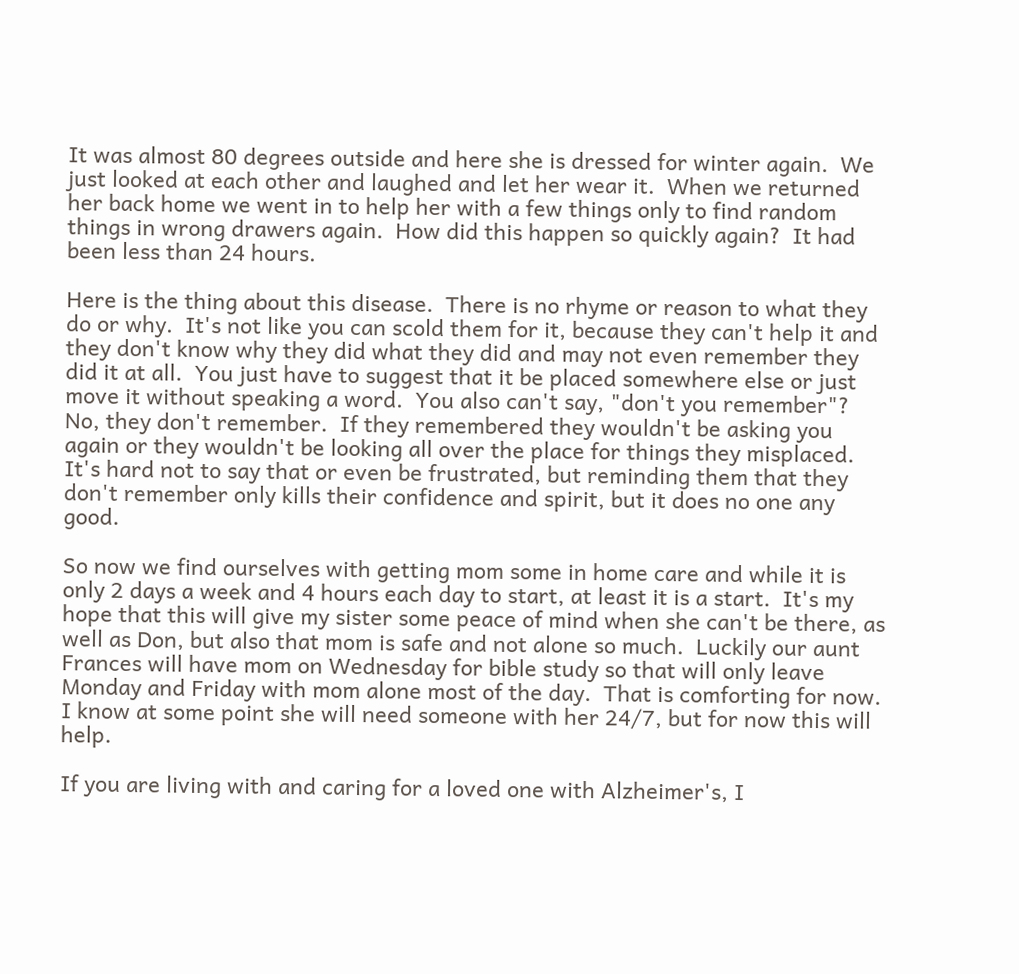It was almost 80 degrees outside and here she is dressed for winter again.  We just looked at each other and laughed and let her wear it.  When we returned her back home we went in to help her with a few things only to find random things in wrong drawers again.  How did this happen so quickly again?  It had been less than 24 hours.

Here is the thing about this disease.  There is no rhyme or reason to what they do or why.  It's not like you can scold them for it, because they can't help it and they don't know why they did what they did and may not even remember they did it at all.  You just have to suggest that it be placed somewhere else or just move it without speaking a word.  You also can't say, "don't you remember"?  No, they don't remember.  If they remembered they wouldn't be asking you again or they wouldn't be looking all over the place for things they misplaced.  It's hard not to say that or even be frustrated, but reminding them that they don't remember only kills their confidence and spirit, but it does no one any good.

So now we find ourselves with getting mom some in home care and while it is only 2 days a week and 4 hours each day to start, at least it is a start.  It's my hope that this will give my sister some peace of mind when she can't be there, as well as Don, but also that mom is safe and not alone so much.  Luckily our aunt Frances will have mom on Wednesday for bible study so that will only leave Monday and Friday with mom alone most of the day.  That is comforting for now.  I know at some point she will need someone with her 24/7, but for now this will help.

If you are living with and caring for a loved one with Alzheimer's, I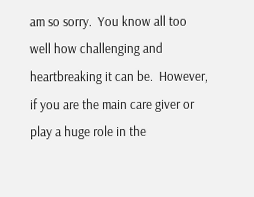am so sorry.  You know all too well how challenging and heartbreaking it can be.  However, if you are the main care giver or play a huge role in the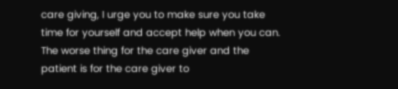care giving, I urge you to make sure you take time for yourself and accept help when you can.  The worse thing for the care giver and the patient is for the care giver to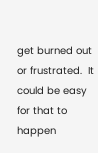get burned out or frustrated.  It could be easy for that to happen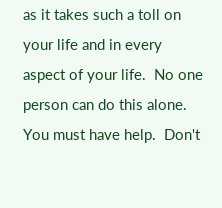as it takes such a toll on your life and in every aspect of your life.  No one person can do this alone.  You must have help.  Don't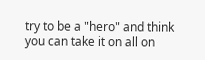try to be a "hero" and think you can take it on all on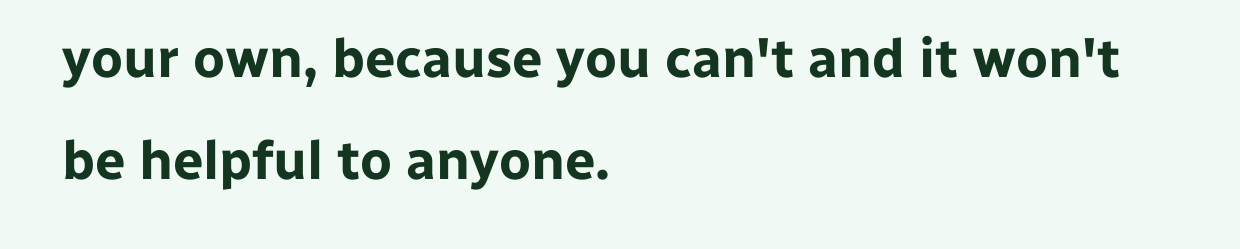your own, because you can't and it won't be helpful to anyone.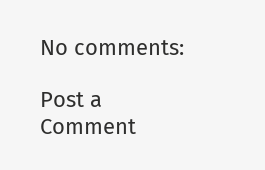No comments:

Post a Comment